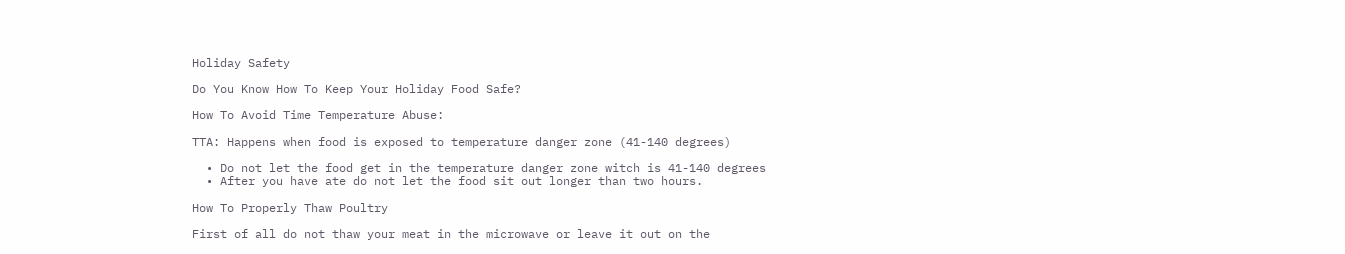Holiday Safety

Do You Know How To Keep Your Holiday Food Safe?

How To Avoid Time Temperature Abuse:

TTA: Happens when food is exposed to temperature danger zone (41-140 degrees)

  • Do not let the food get in the temperature danger zone witch is 41-140 degrees
  • After you have ate do not let the food sit out longer than two hours.

How To Properly Thaw Poultry

First of all do not thaw your meat in the microwave or leave it out on the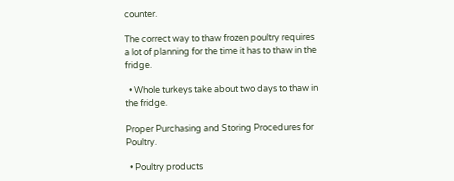counter.

The correct way to thaw frozen poultry requires a lot of planning for the time it has to thaw in the fridge.

  • Whole turkeys take about two days to thaw in the fridge.

Proper Purchasing and Storing Procedures for Poultry.

  • Poultry products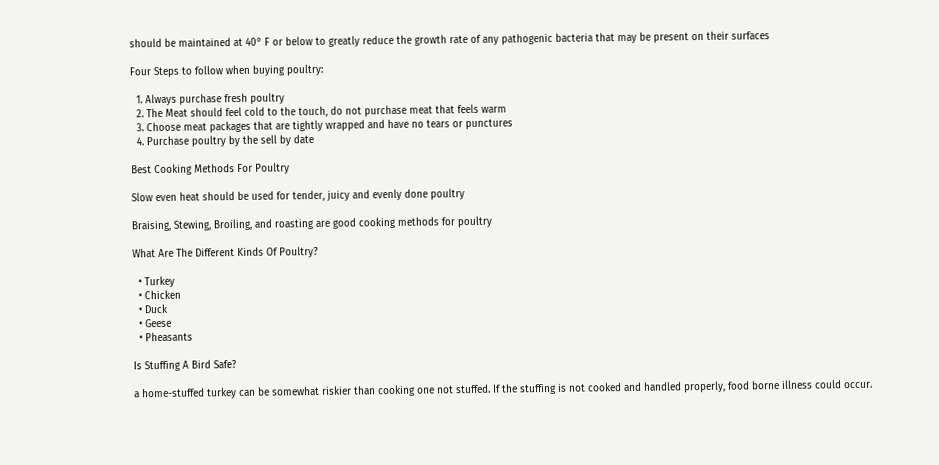should be maintained at 40° F or below to greatly reduce the growth rate of any pathogenic bacteria that may be present on their surfaces

Four Steps to follow when buying poultry:

  1. Always purchase fresh poultry
  2. The Meat should feel cold to the touch, do not purchase meat that feels warm
  3. Choose meat packages that are tightly wrapped and have no tears or punctures
  4. Purchase poultry by the sell by date

Best Cooking Methods For Poultry

Slow even heat should be used for tender, juicy and evenly done poultry

Braising, Stewing, Broiling, and roasting are good cooking methods for poultry

What Are The Different Kinds Of Poultry?

  • Turkey
  • Chicken
  • Duck
  • Geese
  • Pheasants

Is Stuffing A Bird Safe?

a home-stuffed turkey can be somewhat riskier than cooking one not stuffed. If the stuffing is not cooked and handled properly, food borne illness could occur.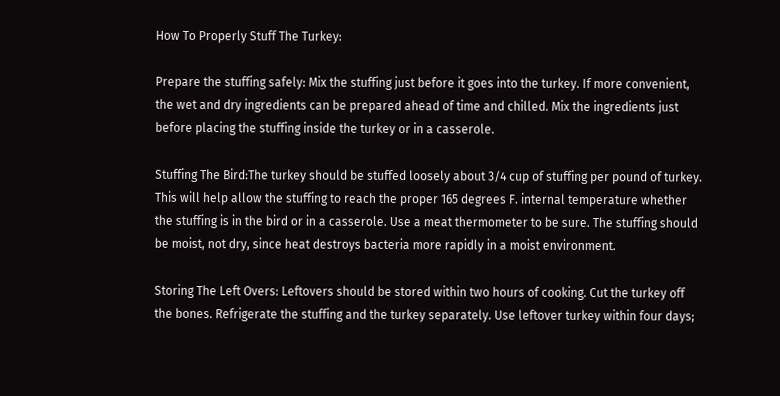How To Properly Stuff The Turkey:

Prepare the stuffing safely: Mix the stuffing just before it goes into the turkey. If more convenient, the wet and dry ingredients can be prepared ahead of time and chilled. Mix the ingredients just before placing the stuffing inside the turkey or in a casserole.

Stuffing The Bird:The turkey should be stuffed loosely about 3/4 cup of stuffing per pound of turkey. This will help allow the stuffing to reach the proper 165 degrees F. internal temperature whether the stuffing is in the bird or in a casserole. Use a meat thermometer to be sure. The stuffing should be moist, not dry, since heat destroys bacteria more rapidly in a moist environment.

Storing The Left Overs: Leftovers should be stored within two hours of cooking. Cut the turkey off the bones. Refrigerate the stuffing and the turkey separately. Use leftover turkey within four days;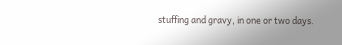stuffing and gravy, in one or two days.